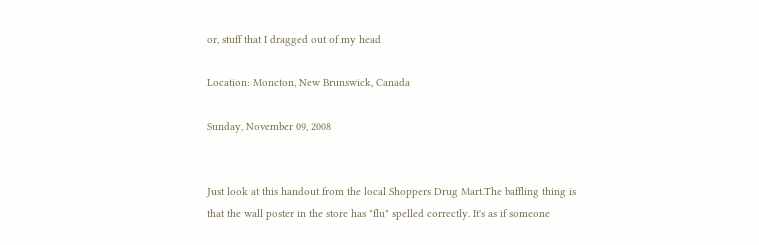or, stuff that I dragged out of my head

Location: Moncton, New Brunswick, Canada

Sunday, November 09, 2008


Just look at this handout from the local Shoppers Drug Mart.The baffling thing is that the wall poster in the store has "flu" spelled correctly. It's as if someone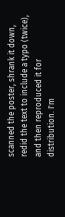scanned the poster, shrank it down, redid the text to include a typo (twice), and then reproduced it for distribution. I'm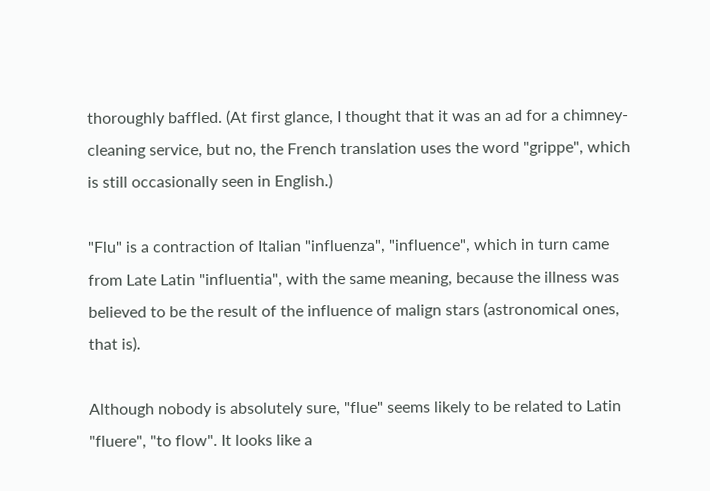thoroughly baffled. (At first glance, I thought that it was an ad for a chimney-cleaning service, but no, the French translation uses the word "grippe", which is still occasionally seen in English.)

"Flu" is a contraction of Italian "influenza", "influence", which in turn came from Late Latin "influentia", with the same meaning, because the illness was believed to be the result of the influence of malign stars (astronomical ones, that is).

Although nobody is absolutely sure, "flue" seems likely to be related to Latin "fluere", "to flow". It looks like a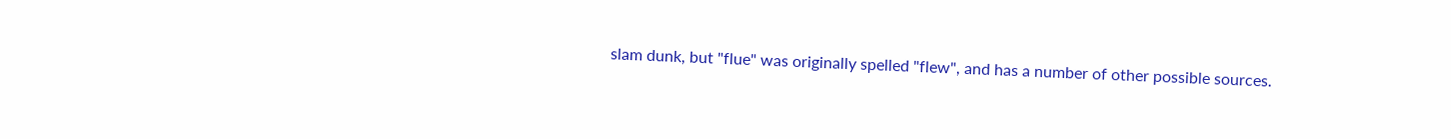slam dunk, but "flue" was originally spelled "flew", and has a number of other possible sources.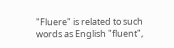"Fluere" is related to such words as English "fluent",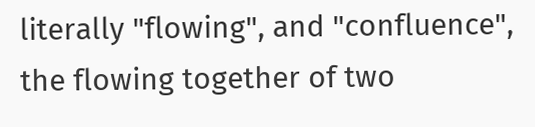literally "flowing", and "confluence", the flowing together of two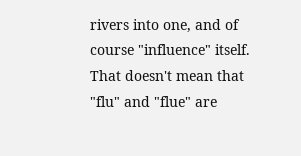rivers into one, and of course "influence" itself. That doesn't mean that "flu" and "flue" are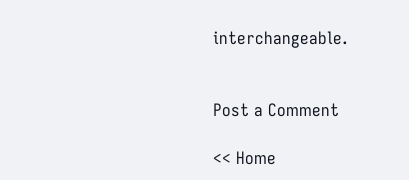interchangeable.


Post a Comment

<< Home